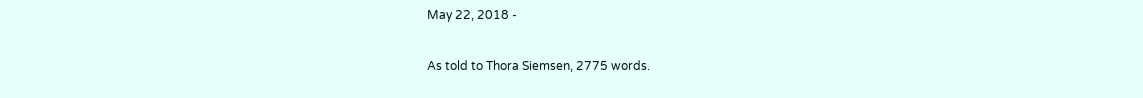May 22, 2018 -

As told to Thora Siemsen, 2775 words.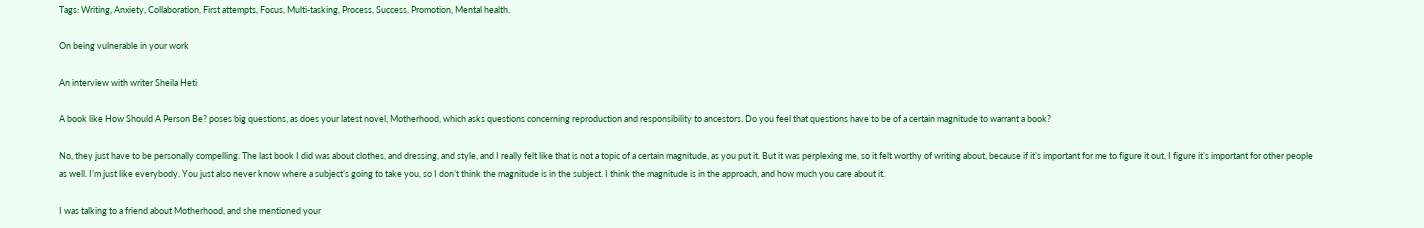Tags: Writing, Anxiety, Collaboration, First attempts, Focus, Multi-tasking, Process, Success, Promotion, Mental health.

On being vulnerable in your work

An interview with writer Sheila Heti

A book like How Should A Person Be? poses big questions, as does your latest novel, Motherhood, which asks questions concerning reproduction and responsibility to ancestors. Do you feel that questions have to be of a certain magnitude to warrant a book?

No, they just have to be personally compelling. The last book I did was about clothes, and dressing, and style, and I really felt like that is not a topic of a certain magnitude, as you put it. But it was perplexing me, so it felt worthy of writing about, because if it’s important for me to figure it out, I figure it’s important for other people as well. I’m just like everybody. You just also never know where a subject’s going to take you, so I don’t think the magnitude is in the subject. I think the magnitude is in the approach, and how much you care about it.

I was talking to a friend about Motherhood, and she mentioned your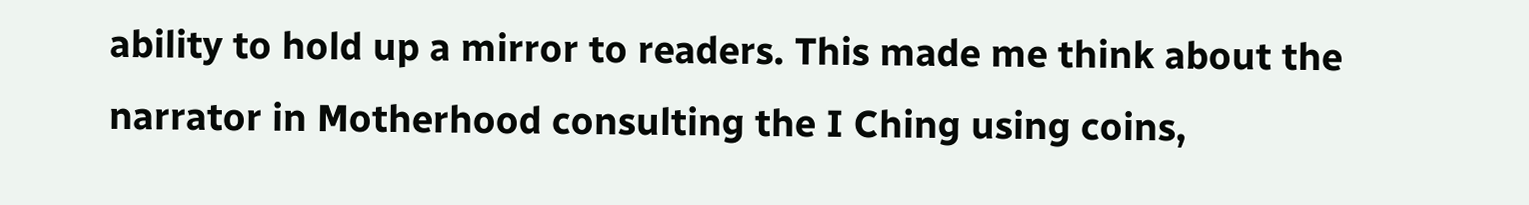ability to hold up a mirror to readers. This made me think about the narrator in Motherhood consulting the I Ching using coins,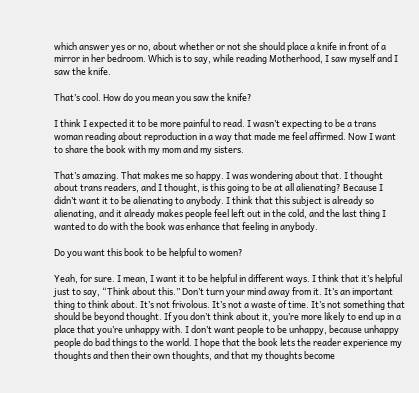which answer yes or no, about whether or not she should place a knife in front of a mirror in her bedroom. Which is to say, while reading Motherhood, I saw myself and I saw the knife.

That’s cool. How do you mean you saw the knife?

I think I expected it to be more painful to read. I wasn’t expecting to be a trans woman reading about reproduction in a way that made me feel affirmed. Now I want to share the book with my mom and my sisters.

That’s amazing. That makes me so happy. I was wondering about that. I thought about trans readers, and I thought, is this going to be at all alienating? Because I didn’t want it to be alienating to anybody. I think that this subject is already so alienating, and it already makes people feel left out in the cold, and the last thing I wanted to do with the book was enhance that feeling in anybody.

Do you want this book to be helpful to women?

Yeah, for sure. I mean, I want it to be helpful in different ways. I think that it’s helpful just to say, “Think about this.” Don’t turn your mind away from it. It’s an important thing to think about. It’s not frivolous. It’s not a waste of time. It’s not something that should be beyond thought. If you don’t think about it, you’re more likely to end up in a place that you’re unhappy with. I don’t want people to be unhappy, because unhappy people do bad things to the world. I hope that the book lets the reader experience my thoughts and then their own thoughts, and that my thoughts become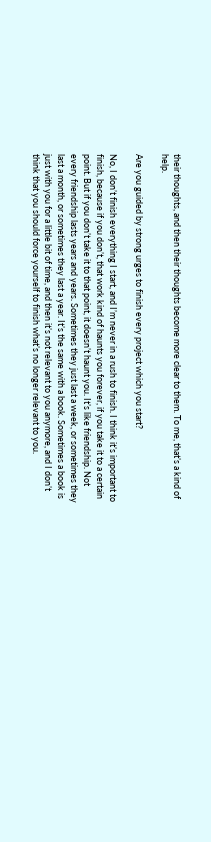their thoughts, and then their thoughts become more clear to them. To me, that’s a kind of help.

Are you guided by strong urges to finish every project which you start?

No, I don’t finish everything I start, and I’m never in a rush to finish. I think it’s important to finish, because if you don’t, that work kind of haunts you forever, if you take it to a certain point. But if you don’t take it to that point, it doesn’t haunt you. It’s like friendship. Not every friendship lasts years and years. Sometimes they just last a week, or sometimes they last a month, or sometimes they last a year. It’s the same with a book. Sometimes a book is just with you for a little bit of time, and then it’s not relevant to you anymore, and I don’t think that you should force yourself to finish what’s no longer relevant to you.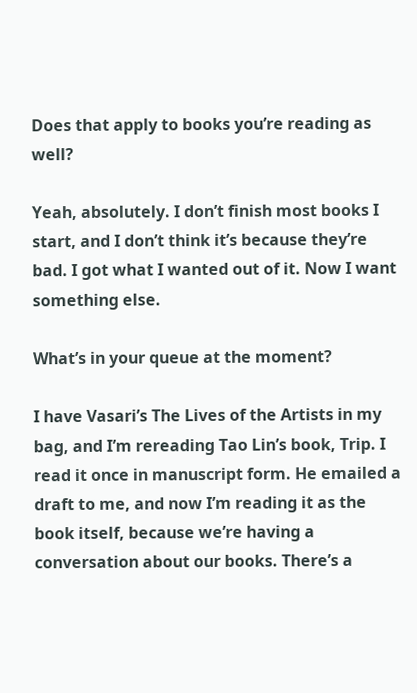Does that apply to books you’re reading as well?

Yeah, absolutely. I don’t finish most books I start, and I don’t think it’s because they’re bad. I got what I wanted out of it. Now I want something else.

What’s in your queue at the moment?

I have Vasari’s The Lives of the Artists in my bag, and I’m rereading Tao Lin’s book, Trip. I read it once in manuscript form. He emailed a draft to me, and now I’m reading it as the book itself, because we’re having a conversation about our books. There’s a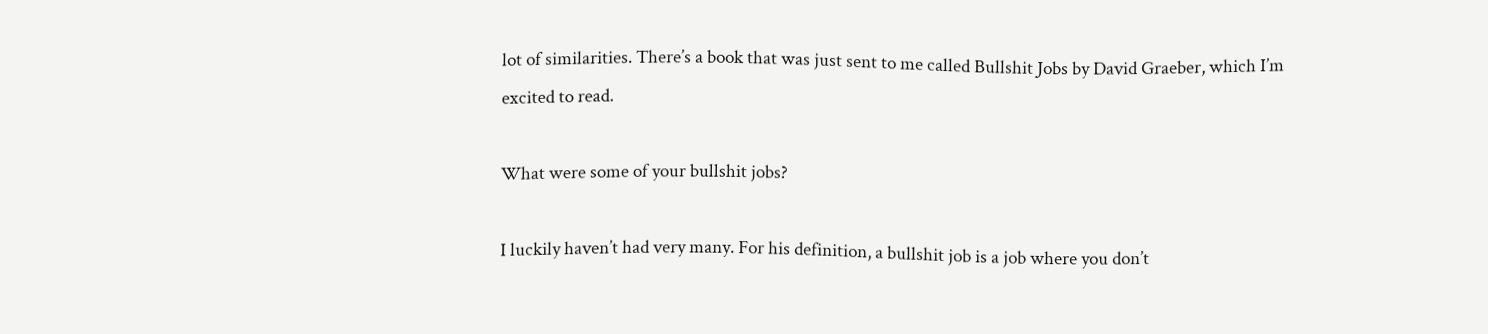lot of similarities. There’s a book that was just sent to me called Bullshit Jobs by David Graeber, which I’m excited to read.

What were some of your bullshit jobs?

I luckily haven’t had very many. For his definition, a bullshit job is a job where you don’t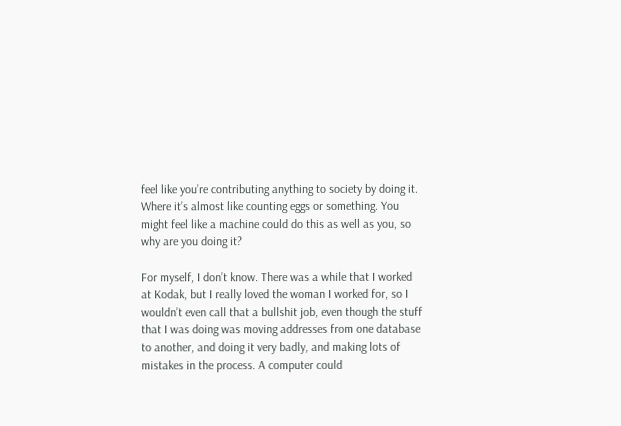feel like you’re contributing anything to society by doing it. Where it’s almost like counting eggs or something. You might feel like a machine could do this as well as you, so why are you doing it?

For myself, I don’t know. There was a while that I worked at Kodak, but I really loved the woman I worked for, so I wouldn’t even call that a bullshit job, even though the stuff that I was doing was moving addresses from one database to another, and doing it very badly, and making lots of mistakes in the process. A computer could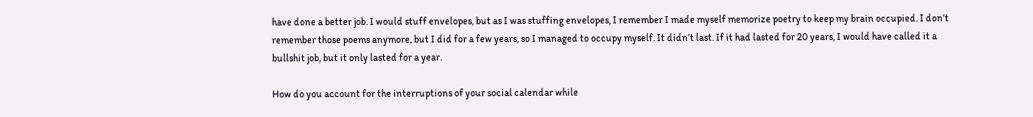have done a better job. I would stuff envelopes, but as I was stuffing envelopes, I remember I made myself memorize poetry to keep my brain occupied. I don’t remember those poems anymore, but I did for a few years, so I managed to occupy myself. It didn’t last. If it had lasted for 20 years, I would have called it a bullshit job, but it only lasted for a year.

How do you account for the interruptions of your social calendar while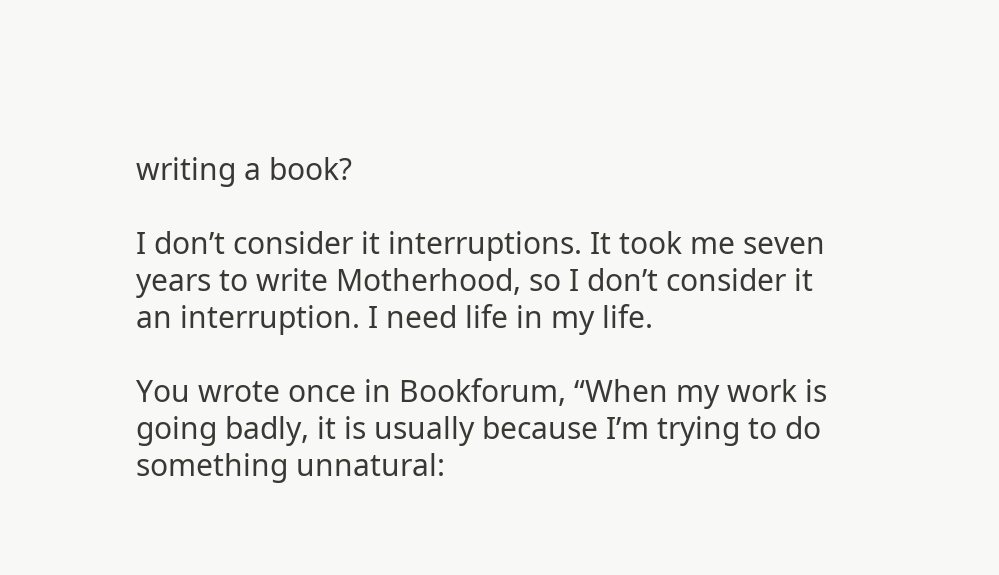writing a book?

I don’t consider it interruptions. It took me seven years to write Motherhood, so I don’t consider it an interruption. I need life in my life.

You wrote once in Bookforum, “When my work is going badly, it is usually because I’m trying to do something unnatural: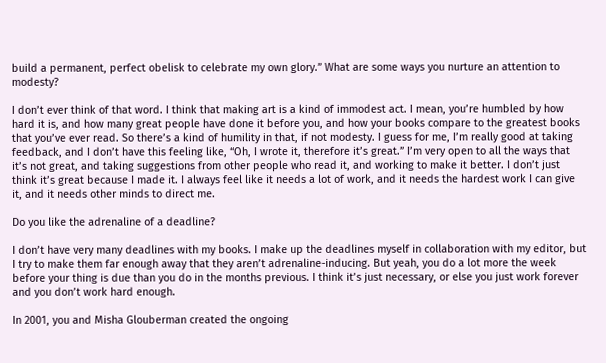build a permanent, perfect obelisk to celebrate my own glory.” What are some ways you nurture an attention to modesty?

I don’t ever think of that word. I think that making art is a kind of immodest act. I mean, you’re humbled by how hard it is, and how many great people have done it before you, and how your books compare to the greatest books that you’ve ever read. So there’s a kind of humility in that, if not modesty. I guess for me, I’m really good at taking feedback, and I don’t have this feeling like, “Oh, I wrote it, therefore it’s great.” I’m very open to all the ways that it’s not great, and taking suggestions from other people who read it, and working to make it better. I don’t just think it’s great because I made it. I always feel like it needs a lot of work, and it needs the hardest work I can give it, and it needs other minds to direct me.

Do you like the adrenaline of a deadline?

I don’t have very many deadlines with my books. I make up the deadlines myself in collaboration with my editor, but I try to make them far enough away that they aren’t adrenaline-inducing. But yeah, you do a lot more the week before your thing is due than you do in the months previous. I think it’s just necessary, or else you just work forever and you don’t work hard enough.

In 2001, you and Misha Glouberman created the ongoing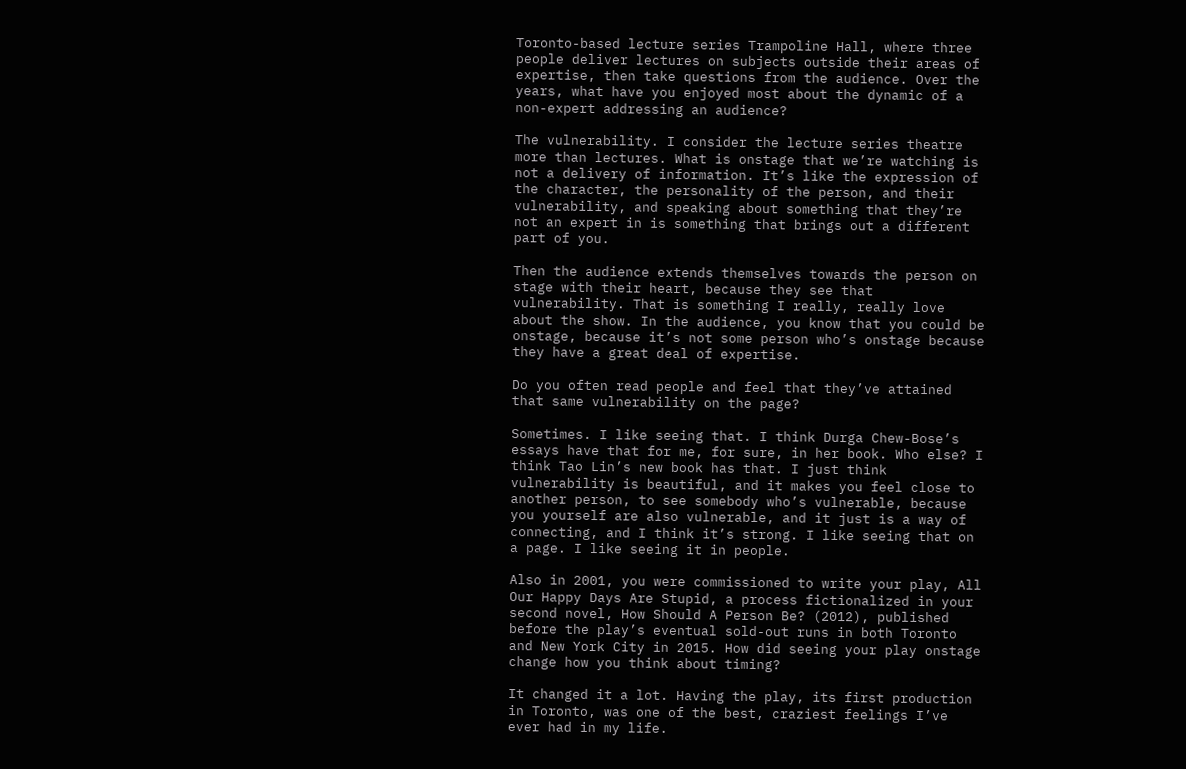Toronto-based lecture series Trampoline Hall, where three people deliver lectures on subjects outside their areas of expertise, then take questions from the audience. Over the years, what have you enjoyed most about the dynamic of a non-expert addressing an audience?

The vulnerability. I consider the lecture series theatre more than lectures. What is onstage that we’re watching is not a delivery of information. It’s like the expression of the character, the personality of the person, and their vulnerability, and speaking about something that they’re not an expert in is something that brings out a different part of you.

Then the audience extends themselves towards the person on stage with their heart, because they see that vulnerability. That is something I really, really love about the show. In the audience, you know that you could be onstage, because it’s not some person who’s onstage because they have a great deal of expertise.

Do you often read people and feel that they’ve attained that same vulnerability on the page?

Sometimes. I like seeing that. I think Durga Chew-Bose’s essays have that for me, for sure, in her book. Who else? I think Tao Lin’s new book has that. I just think vulnerability is beautiful, and it makes you feel close to another person, to see somebody who’s vulnerable, because you yourself are also vulnerable, and it just is a way of connecting, and I think it’s strong. I like seeing that on a page. I like seeing it in people.

Also in 2001, you were commissioned to write your play, All Our Happy Days Are Stupid, a process fictionalized in your second novel, How Should A Person Be? (2012), published before the play’s eventual sold-out runs in both Toronto and New York City in 2015. How did seeing your play onstage change how you think about timing?

It changed it a lot. Having the play, its first production in Toronto, was one of the best, craziest feelings I’ve ever had in my life.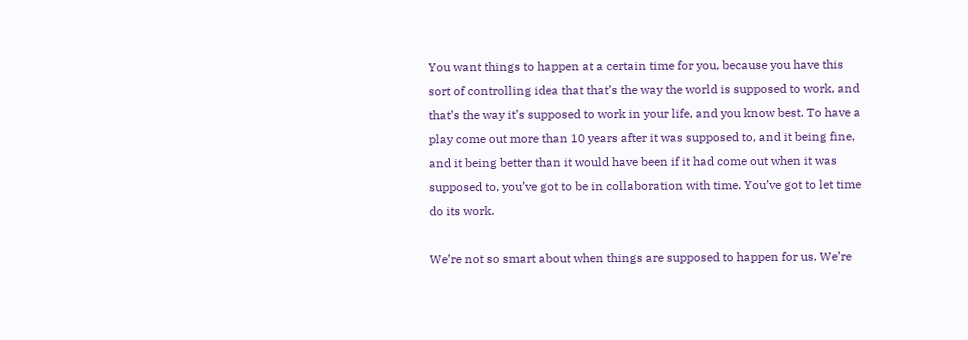You want things to happen at a certain time for you, because you have this sort of controlling idea that that’s the way the world is supposed to work, and that’s the way it’s supposed to work in your life, and you know best. To have a play come out more than 10 years after it was supposed to, and it being fine, and it being better than it would have been if it had come out when it was supposed to, you’ve got to be in collaboration with time. You’ve got to let time do its work.

We’re not so smart about when things are supposed to happen for us. We’re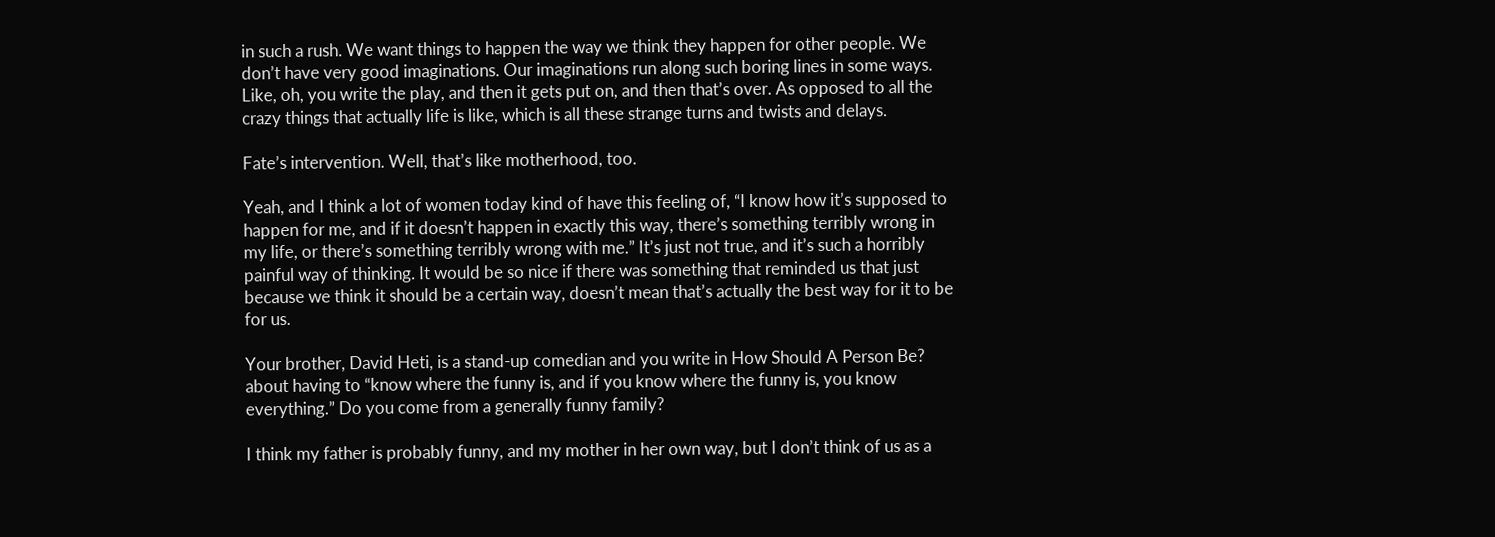in such a rush. We want things to happen the way we think they happen for other people. We don’t have very good imaginations. Our imaginations run along such boring lines in some ways. Like, oh, you write the play, and then it gets put on, and then that’s over. As opposed to all the crazy things that actually life is like, which is all these strange turns and twists and delays.

Fate’s intervention. Well, that’s like motherhood, too.

Yeah, and I think a lot of women today kind of have this feeling of, “I know how it’s supposed to happen for me, and if it doesn’t happen in exactly this way, there’s something terribly wrong in my life, or there’s something terribly wrong with me.” It’s just not true, and it’s such a horribly painful way of thinking. It would be so nice if there was something that reminded us that just because we think it should be a certain way, doesn’t mean that’s actually the best way for it to be for us.

Your brother, David Heti, is a stand-up comedian and you write in How Should A Person Be? about having to “know where the funny is, and if you know where the funny is, you know everything.” Do you come from a generally funny family?

I think my father is probably funny, and my mother in her own way, but I don’t think of us as a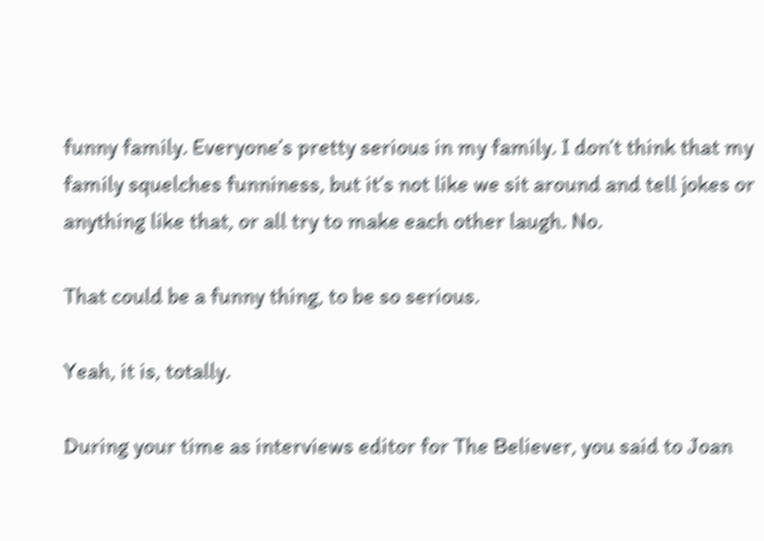funny family. Everyone’s pretty serious in my family. I don’t think that my family squelches funniness, but it’s not like we sit around and tell jokes or anything like that, or all try to make each other laugh. No.

That could be a funny thing, to be so serious.

Yeah, it is, totally.

During your time as interviews editor for The Believer, you said to Joan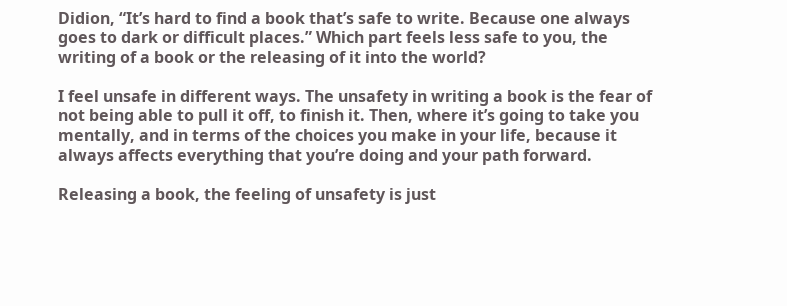Didion, “It’s hard to find a book that’s safe to write. Because one always goes to dark or difficult places.” Which part feels less safe to you, the writing of a book or the releasing of it into the world?

I feel unsafe in different ways. The unsafety in writing a book is the fear of not being able to pull it off, to finish it. Then, where it’s going to take you mentally, and in terms of the choices you make in your life, because it always affects everything that you’re doing and your path forward.

Releasing a book, the feeling of unsafety is just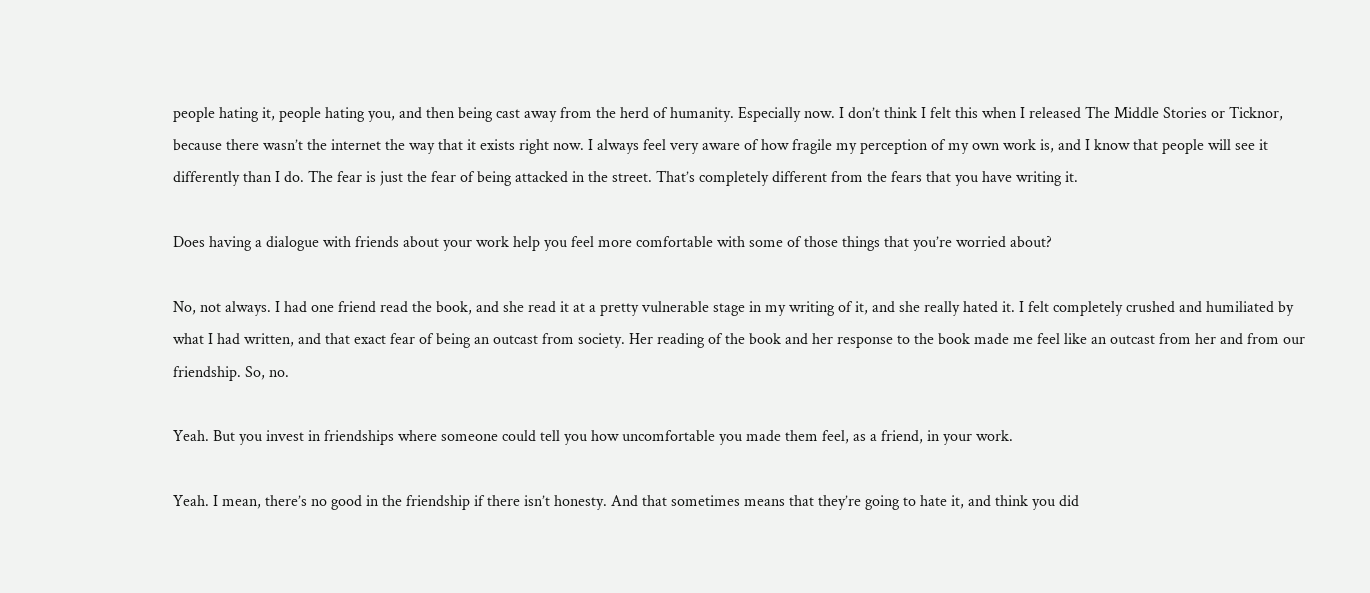people hating it, people hating you, and then being cast away from the herd of humanity. Especially now. I don’t think I felt this when I released The Middle Stories or Ticknor, because there wasn’t the internet the way that it exists right now. I always feel very aware of how fragile my perception of my own work is, and I know that people will see it differently than I do. The fear is just the fear of being attacked in the street. That’s completely different from the fears that you have writing it.

Does having a dialogue with friends about your work help you feel more comfortable with some of those things that you’re worried about?

No, not always. I had one friend read the book, and she read it at a pretty vulnerable stage in my writing of it, and she really hated it. I felt completely crushed and humiliated by what I had written, and that exact fear of being an outcast from society. Her reading of the book and her response to the book made me feel like an outcast from her and from our friendship. So, no.

Yeah. But you invest in friendships where someone could tell you how uncomfortable you made them feel, as a friend, in your work.

Yeah. I mean, there’s no good in the friendship if there isn’t honesty. And that sometimes means that they’re going to hate it, and think you did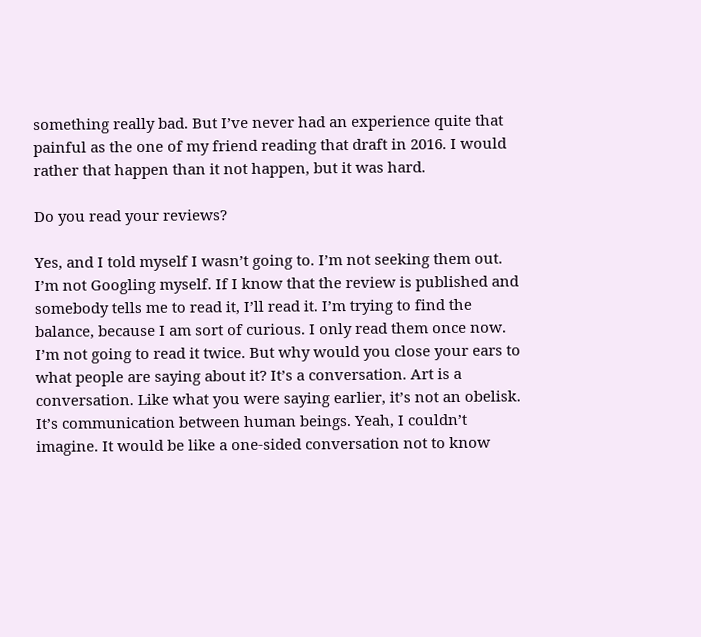something really bad. But I’ve never had an experience quite that painful as the one of my friend reading that draft in 2016. I would rather that happen than it not happen, but it was hard.

Do you read your reviews?

Yes, and I told myself I wasn’t going to. I’m not seeking them out. I’m not Googling myself. If I know that the review is published and somebody tells me to read it, I’ll read it. I’m trying to find the balance, because I am sort of curious. I only read them once now. I’m not going to read it twice. But why would you close your ears to what people are saying about it? It’s a conversation. Art is a conversation. Like what you were saying earlier, it’s not an obelisk. It’s communication between human beings. Yeah, I couldn’t imagine. It would be like a one-sided conversation not to know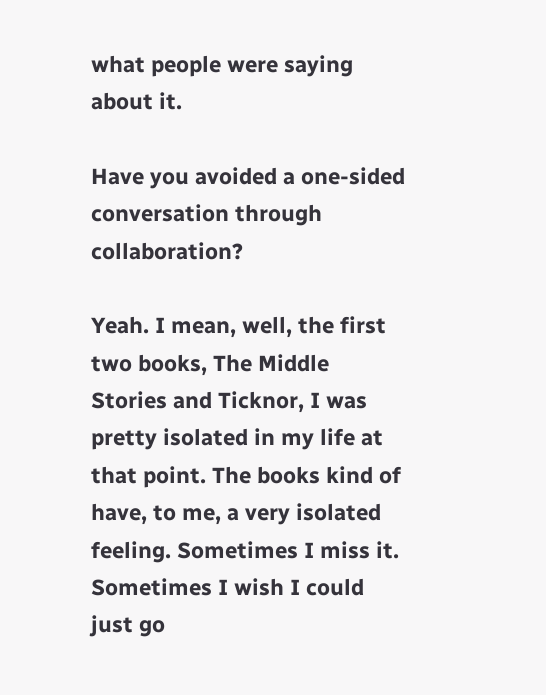what people were saying about it.

Have you avoided a one-sided conversation through collaboration?

Yeah. I mean, well, the first two books, The Middle Stories and Ticknor, I was pretty isolated in my life at that point. The books kind of have, to me, a very isolated feeling. Sometimes I miss it. Sometimes I wish I could just go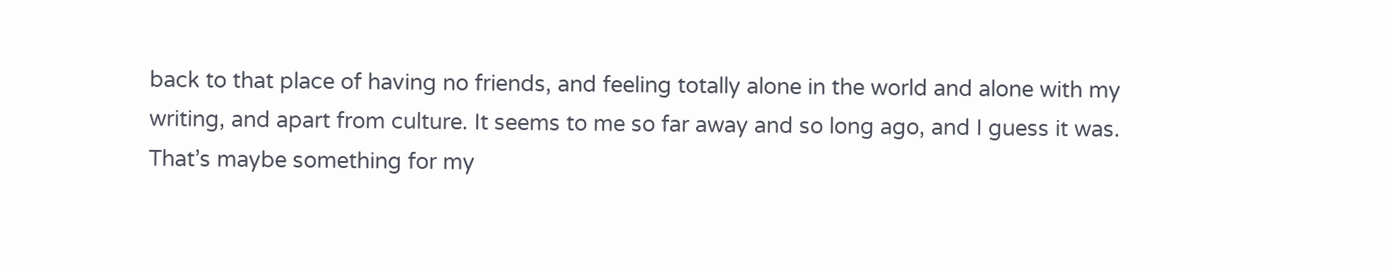back to that place of having no friends, and feeling totally alone in the world and alone with my writing, and apart from culture. It seems to me so far away and so long ago, and I guess it was. That’s maybe something for my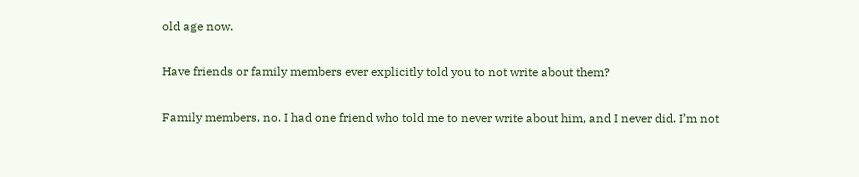old age now.

Have friends or family members ever explicitly told you to not write about them?

Family members, no. I had one friend who told me to never write about him, and I never did. I’m not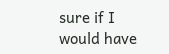sure if I would have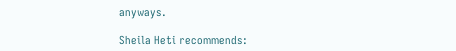anyways.

Sheila Heti recommends: